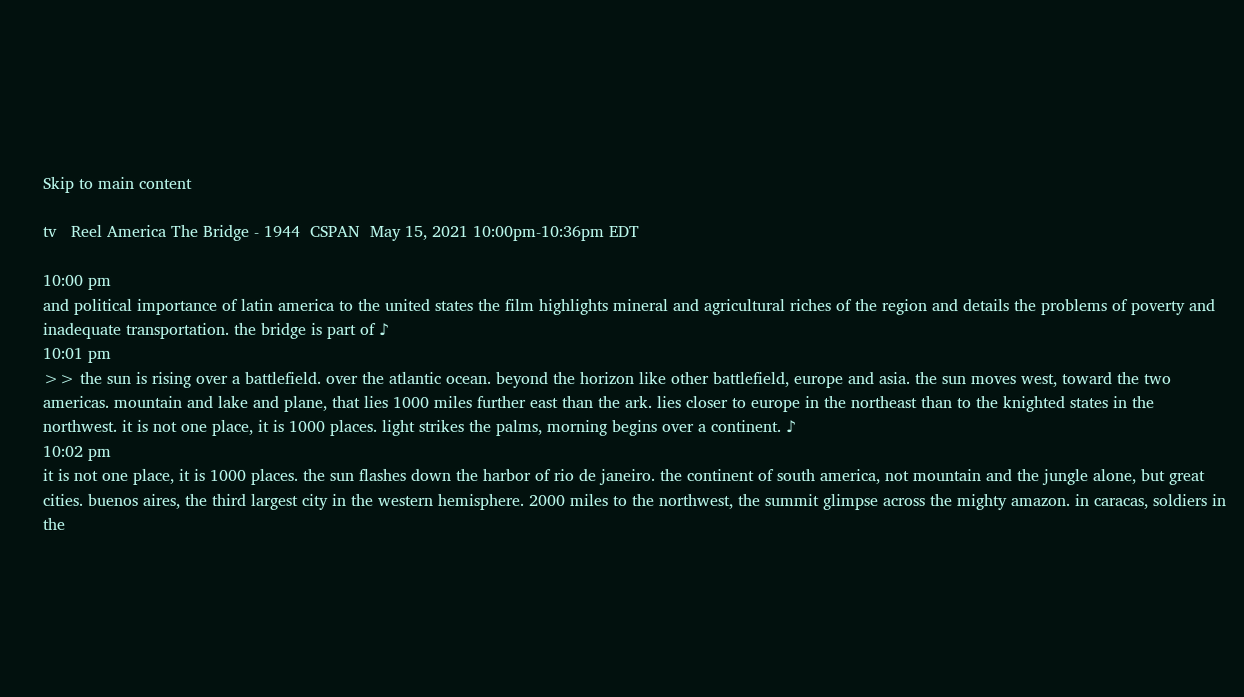Skip to main content

tv   Reel America The Bridge - 1944  CSPAN  May 15, 2021 10:00pm-10:36pm EDT

10:00 pm
and political importance of latin america to the united states the film highlights mineral and agricultural riches of the region and details the problems of poverty and inadequate transportation. the bridge is part of ♪
10:01 pm
>> the sun is rising over a battlefield. over the atlantic ocean. beyond the horizon like other battlefield, europe and asia. the sun moves west, toward the two americas. mountain and lake and plane, that lies 1000 miles further east than the ark. lies closer to europe in the northeast than to the knighted states in the northwest. it is not one place, it is 1000 places. light strikes the palms, morning begins over a continent. ♪
10:02 pm
it is not one place, it is 1000 places. the sun flashes down the harbor of rio de janeiro. the continent of south america, not mountain and the jungle alone, but great cities. buenos aires, the third largest city in the western hemisphere. 2000 miles to the northwest, the summit glimpse across the mighty amazon. in caracas, soldiers in the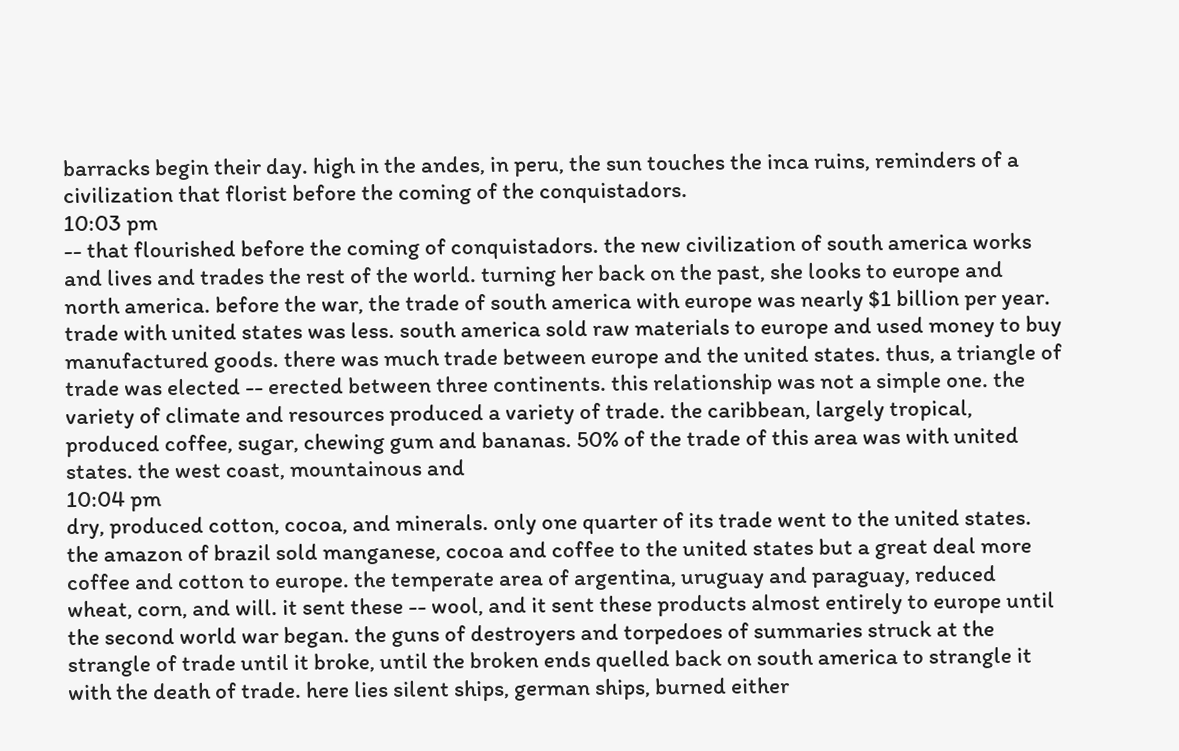barracks begin their day. high in the andes, in peru, the sun touches the inca ruins, reminders of a civilization that florist before the coming of the conquistadors.
10:03 pm
-- that flourished before the coming of conquistadors. the new civilization of south america works and lives and trades the rest of the world. turning her back on the past, she looks to europe and north america. before the war, the trade of south america with europe was nearly $1 billion per year. trade with united states was less. south america sold raw materials to europe and used money to buy manufactured goods. there was much trade between europe and the united states. thus, a triangle of trade was elected -- erected between three continents. this relationship was not a simple one. the variety of climate and resources produced a variety of trade. the caribbean, largely tropical, produced coffee, sugar, chewing gum and bananas. 50% of the trade of this area was with united states. the west coast, mountainous and
10:04 pm
dry, produced cotton, cocoa, and minerals. only one quarter of its trade went to the united states. the amazon of brazil sold manganese, cocoa and coffee to the united states but a great deal more coffee and cotton to europe. the temperate area of argentina, uruguay and paraguay, reduced wheat, corn, and will. it sent these -- wool, and it sent these products almost entirely to europe until the second world war began. the guns of destroyers and torpedoes of summaries struck at the strangle of trade until it broke, until the broken ends quelled back on south america to strangle it with the death of trade. here lies silent ships, german ships, burned either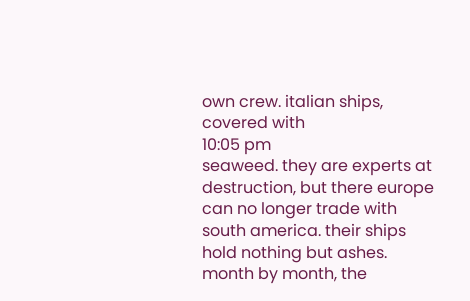own crew. italian ships, covered with
10:05 pm
seaweed. they are experts at destruction, but there europe can no longer trade with south america. their ships hold nothing but ashes. month by month, the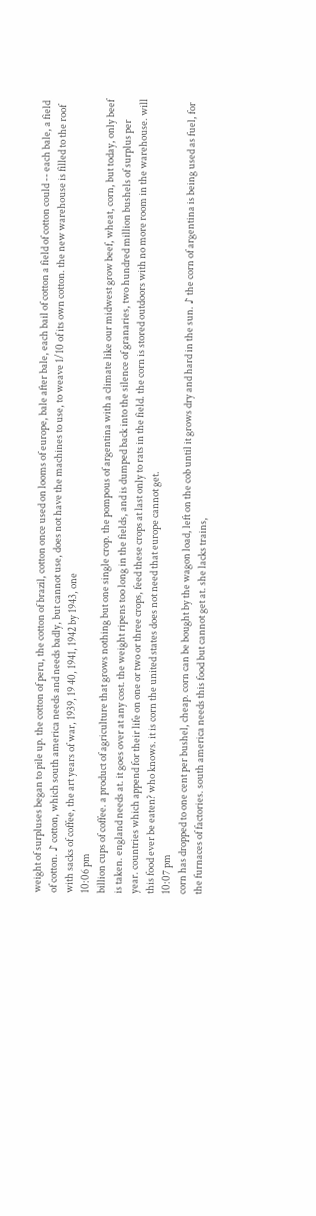weight of surpluses began to pile up. the cotton of peru, the cotton of brazil, cotton once used on looms of europe, bale after bale, each bail of cotton a field of cotton could -- each bale, a field of cotton. ♪ cotton, which south america needs and needs badly, but cannot use, does not have the machines to use, to weave 1/10 of its own cotton. the new warehouse is filled to the roof with sacks of coffee, the art years of war, 1939, 19 40, 1941, 1942 by 1943, one
10:06 pm
billion cups of coffee. a product of agriculture that grows nothing but one single crop. the pompous of argentina with a climate like our midwest grow beef, wheat, corn, but today, only beef is taken. england needs at. it goes over at any cost. the weight ripens too long in the fields, and is dumped back into the silence of granaries, two hundred million bushels of surplus per year. countries which append for their life on one or two or three crops, feed these crops at last only to rats in the field. the corn is stored outdoors with no more room in the warehouse. will this food ever be eaten? who knows. it is corn the united states does not need that europe cannot get.
10:07 pm
corn has dropped to one cent per bushel, cheap. corn can be bought by the wagon load, left on the cob until it grows dry and hard in the sun. ♪ the corn of argentina is being used as fuel, for the furnaces of factories. south america needs this food but cannot get at. she lacks trains,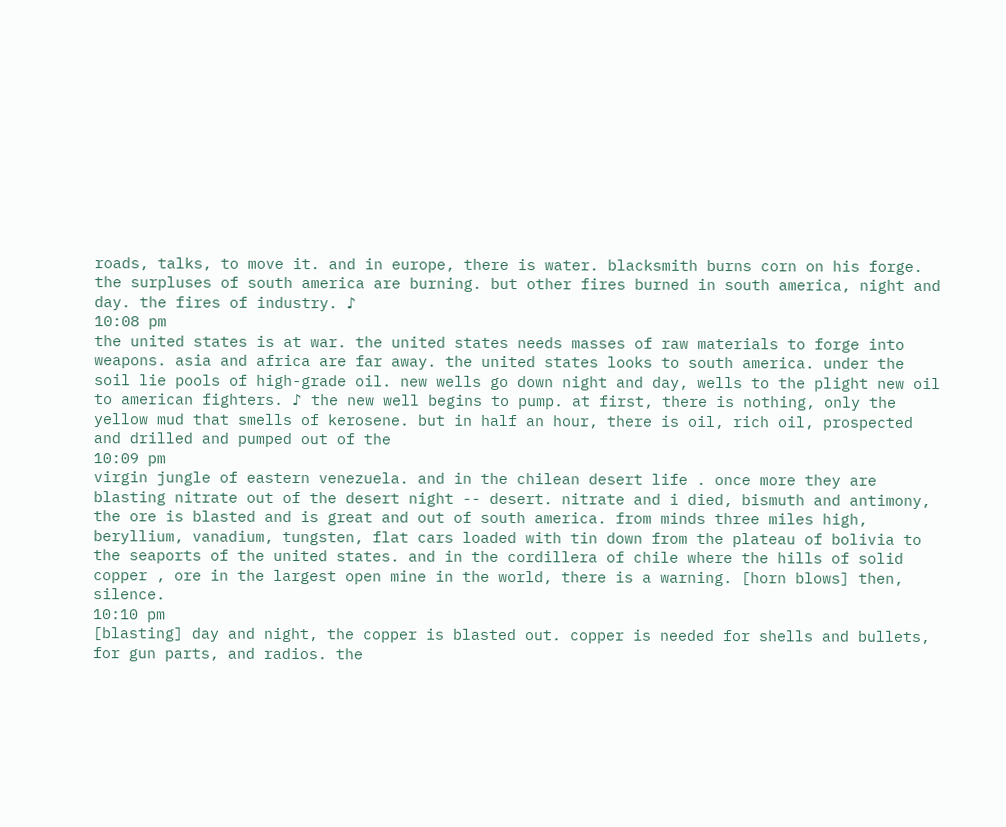roads, talks, to move it. and in europe, there is water. blacksmith burns corn on his forge. the surpluses of south america are burning. but other fires burned in south america, night and day. the fires of industry. ♪
10:08 pm
the united states is at war. the united states needs masses of raw materials to forge into weapons. asia and africa are far away. the united states looks to south america. under the soil lie pools of high-grade oil. new wells go down night and day, wells to the plight new oil to american fighters. ♪ the new well begins to pump. at first, there is nothing, only the yellow mud that smells of kerosene. but in half an hour, there is oil, rich oil, prospected and drilled and pumped out of the
10:09 pm
virgin jungle of eastern venezuela. and in the chilean desert life . once more they are blasting nitrate out of the desert night -- desert. nitrate and i died, bismuth and antimony, the ore is blasted and is great and out of south america. from minds three miles high, beryllium, vanadium, tungsten, flat cars loaded with tin down from the plateau of bolivia to the seaports of the united states. and in the cordillera of chile where the hills of solid copper , ore in the largest open mine in the world, there is a warning. [horn blows] then, silence.
10:10 pm
[blasting] day and night, the copper is blasted out. copper is needed for shells and bullets, for gun parts, and radios. the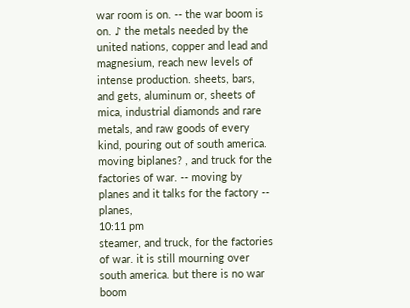war room is on. -- the war boom is on. ♪ the metals needed by the united nations, copper and lead and magnesium, reach new levels of intense production. sheets, bars, and gets, aluminum or, sheets of mica, industrial diamonds and rare metals, and raw goods of every kind, pouring out of south america. moving biplanes? , and truck for the factories of war. -- moving by planes and it talks for the factory -- planes,
10:11 pm
steamer, and truck, for the factories of war. it is still mourning over south america. but there is no war boom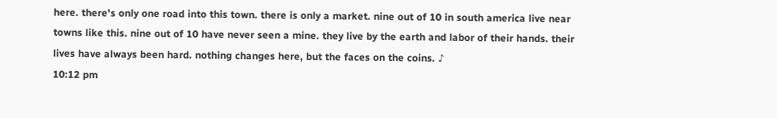here. there's only one road into this town. there is only a market. nine out of 10 in south america live near towns like this. nine out of 10 have never seen a mine. they live by the earth and labor of their hands. their lives have always been hard. nothing changes here, but the faces on the coins. ♪
10:12 pm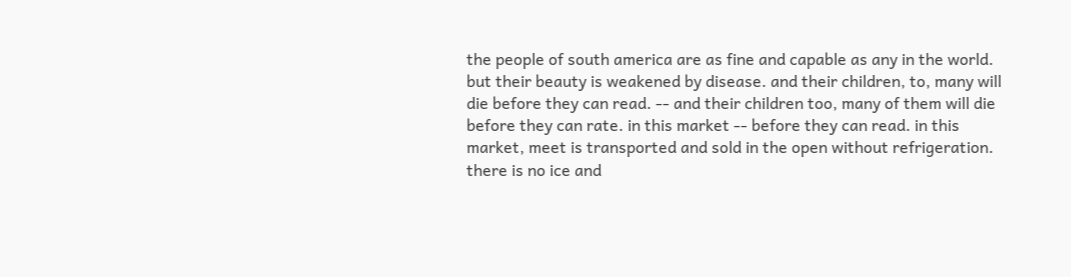the people of south america are as fine and capable as any in the world. but their beauty is weakened by disease. and their children, to, many will die before they can read. -- and their children too, many of them will die before they can rate. in this market -- before they can read. in this market, meet is transported and sold in the open without refrigeration. there is no ice and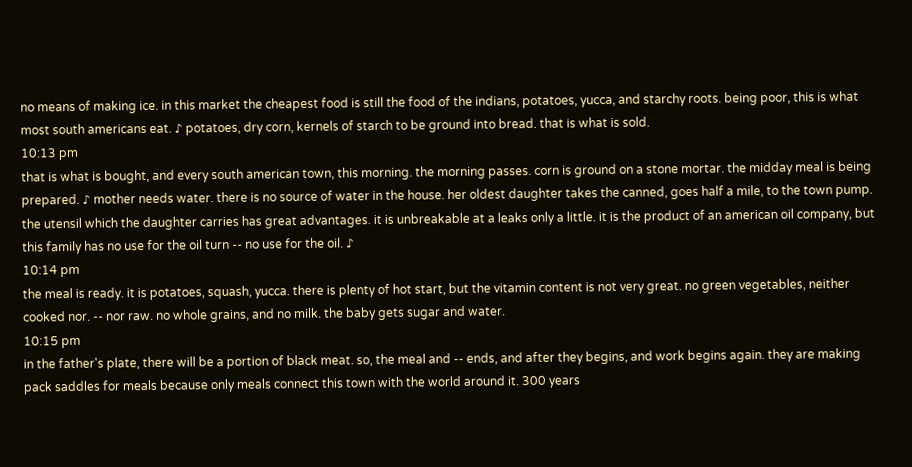no means of making ice. in this market the cheapest food is still the food of the indians, potatoes, yucca, and starchy roots. being poor, this is what most south americans eat. ♪ potatoes, dry corn, kernels of starch to be ground into bread. that is what is sold.
10:13 pm
that is what is bought, and every south american town, this morning. the morning passes. corn is ground on a stone mortar. the midday meal is being prepared. ♪ mother needs water. there is no source of water in the house. her oldest daughter takes the canned, goes half a mile, to the town pump. the utensil which the daughter carries has great advantages. it is unbreakable at a leaks only a little. it is the product of an american oil company, but this family has no use for the oil turn -- no use for the oil. ♪
10:14 pm
the meal is ready. it is potatoes, squash, yucca. there is plenty of hot start, but the vitamin content is not very great. no green vegetables, neither cooked nor. -- nor raw. no whole grains, and no milk. the baby gets sugar and water.
10:15 pm
in the father's plate, there will be a portion of black meat. so, the meal and -- ends, and after they begins, and work begins again. they are making pack saddles for meals because only meals connect this town with the world around it. 300 years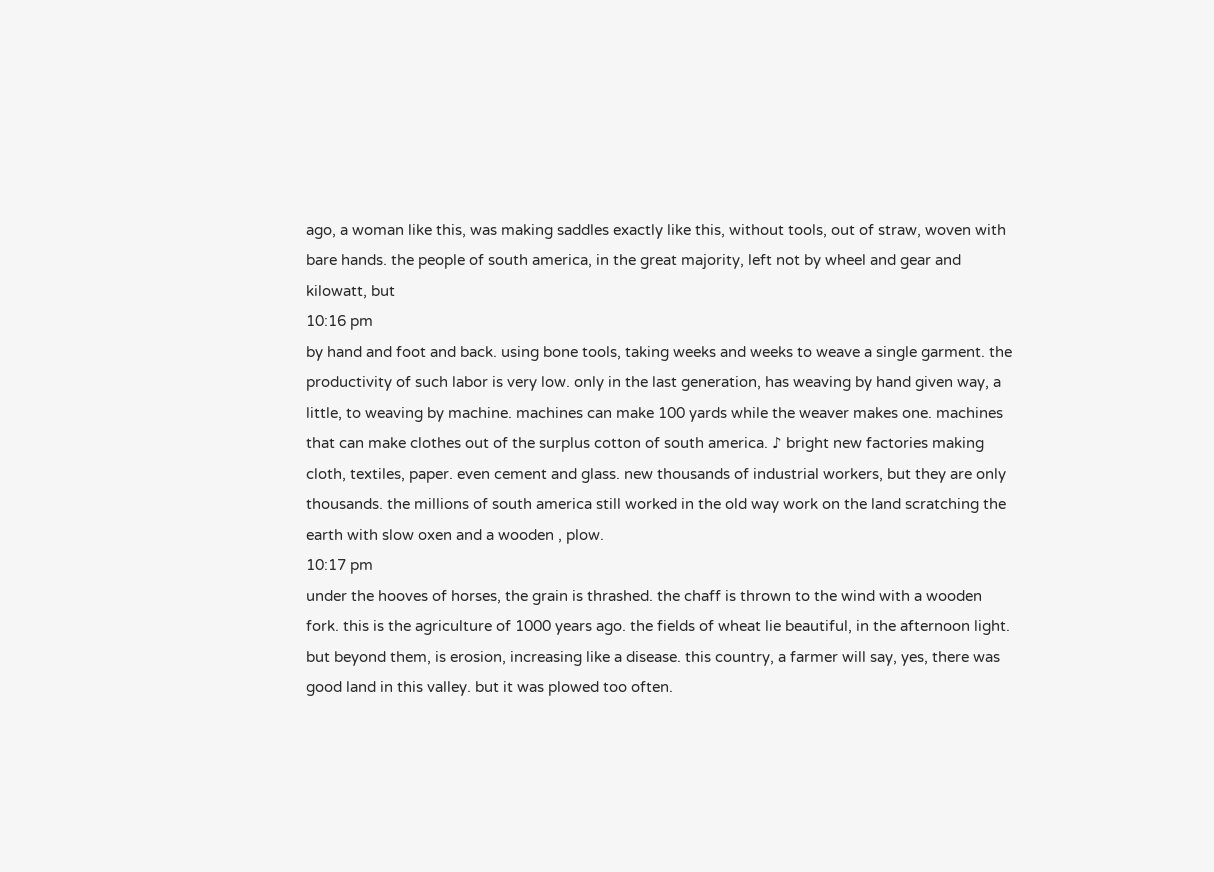ago, a woman like this, was making saddles exactly like this, without tools, out of straw, woven with bare hands. the people of south america, in the great majority, left not by wheel and gear and kilowatt, but
10:16 pm
by hand and foot and back. using bone tools, taking weeks and weeks to weave a single garment. the productivity of such labor is very low. only in the last generation, has weaving by hand given way, a little, to weaving by machine. machines can make 100 yards while the weaver makes one. machines that can make clothes out of the surplus cotton of south america. ♪ bright new factories making cloth, textiles, paper. even cement and glass. new thousands of industrial workers, but they are only thousands. the millions of south america still worked in the old way work on the land scratching the earth with slow oxen and a wooden , plow.
10:17 pm
under the hooves of horses, the grain is thrashed. the chaff is thrown to the wind with a wooden fork. this is the agriculture of 1000 years ago. the fields of wheat lie beautiful, in the afternoon light. but beyond them, is erosion, increasing like a disease. this country, a farmer will say, yes, there was good land in this valley. but it was plowed too often.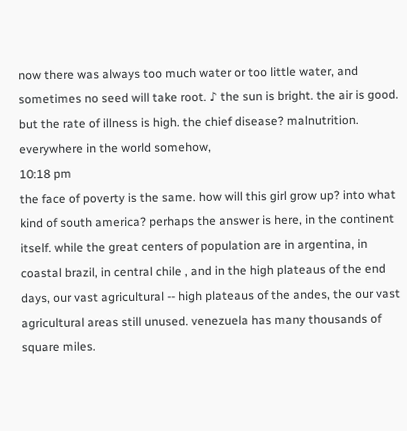now there was always too much water or too little water, and sometimes no seed will take root. ♪ the sun is bright. the air is good. but the rate of illness is high. the chief disease? malnutrition. everywhere in the world somehow,
10:18 pm
the face of poverty is the same. how will this girl grow up? into what kind of south america? perhaps the answer is here, in the continent itself. while the great centers of population are in argentina, in coastal brazil, in central chile , and in the high plateaus of the end days, our vast agricultural -- high plateaus of the andes, the our vast agricultural areas still unused. venezuela has many thousands of square miles.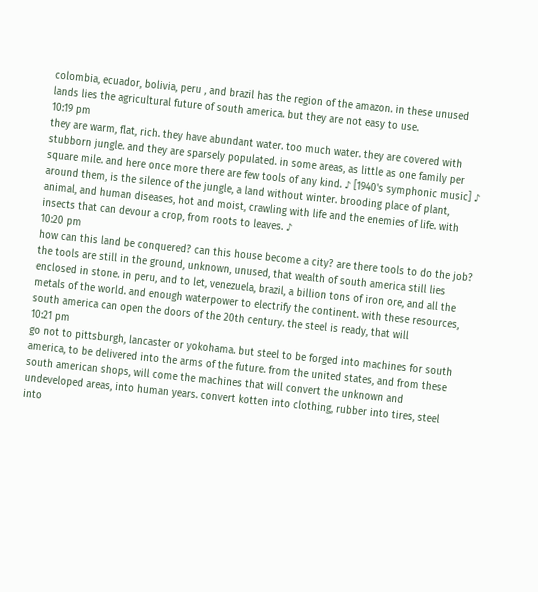colombia, ecuador, bolivia, peru , and brazil has the region of the amazon. in these unused lands lies the agricultural future of south america. but they are not easy to use.
10:19 pm
they are warm, flat, rich. they have abundant water. too much water. they are covered with stubborn jungle. and they are sparsely populated. in some areas, as little as one family per square mile. and here once more there are few tools of any kind. ♪ [1940's symphonic music] ♪ around them, is the silence of the jungle, a land without winter. brooding place of plant, animal, and human diseases, hot and moist, crawling with life and the enemies of life. with insects that can devour a crop, from roots to leaves. ♪
10:20 pm
how can this land be conquered? can this house become a city? are there tools to do the job? the tools are still in the ground, unknown, unused, that wealth of south america still lies enclosed in stone. in peru, and to let, venezuela, brazil, a billion tons of iron ore, and all the metals of the world. and enough waterpower to electrify the continent. with these resources, south america can open the doors of the 20th century. the steel is ready, that will
10:21 pm
go not to pittsburgh, lancaster or yokohama. but steel to be forged into machines for south america, to be delivered into the arms of the future. from the united states, and from these south american shops, will come the machines that will convert the unknown and undeveloped areas, into human years. convert kotten into clothing, rubber into tires, steel into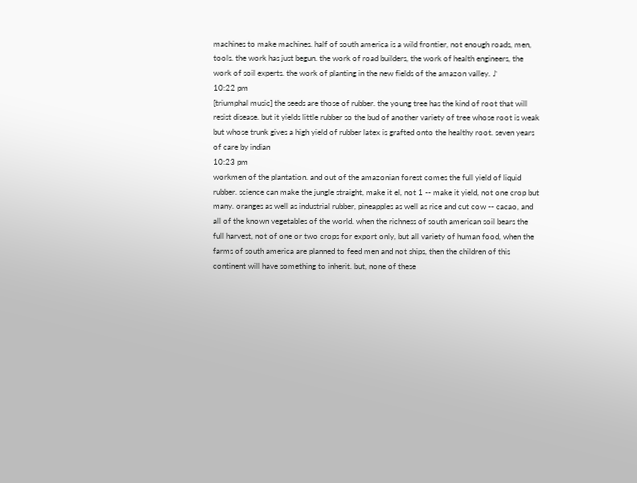machines to make machines. half of south america is a wild frontier, not enough roads, men, tools. the work has just begun. the work of road builders, the work of health engineers, the work of soil experts. the work of planting in the new fields of the amazon valley. ♪
10:22 pm
[triumphal music] the seeds are those of rubber. the young tree has the kind of root that will resist disease. but it yields little rubber so the bud of another variety of tree whose root is weak but whose trunk gives a high yield of rubber latex is grafted onto the healthy root. seven years of care by indian
10:23 pm
workmen of the plantation. and out of the amazonian forest comes the full yield of liquid rubber. science can make the jungle straight, make it el, not 1 -- make it yield, not one crop but many. oranges as well as industrial rubber, pineapples as well as rice and cut cow -- cacao, and all of the known vegetables of the world. when the richness of south american soil bears the full harvest, not of one or two crops for export only, but all variety of human food, when the farms of south america are planned to feed men and not ships, then the children of this continent will have something to inherit. but, none of these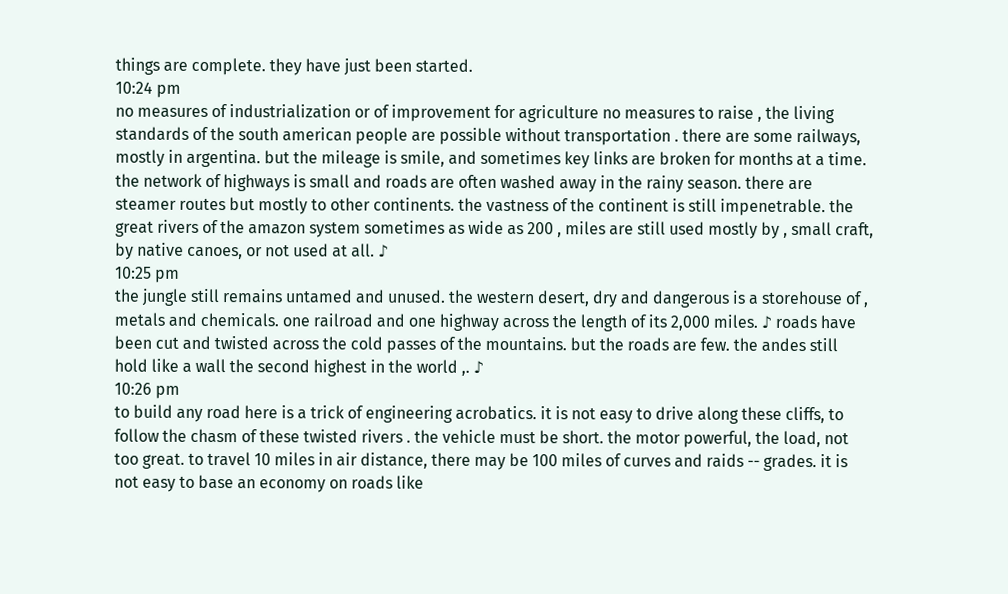things are complete. they have just been started.
10:24 pm
no measures of industrialization or of improvement for agriculture no measures to raise , the living standards of the south american people are possible without transportation . there are some railways, mostly in argentina. but the mileage is smile, and sometimes key links are broken for months at a time. the network of highways is small and roads are often washed away in the rainy season. there are steamer routes but mostly to other continents. the vastness of the continent is still impenetrable. the great rivers of the amazon system sometimes as wide as 200 , miles are still used mostly by , small craft, by native canoes, or not used at all. ♪
10:25 pm
the jungle still remains untamed and unused. the western desert, dry and dangerous is a storehouse of , metals and chemicals. one railroad and one highway across the length of its 2,000 miles. ♪ roads have been cut and twisted across the cold passes of the mountains. but the roads are few. the andes still hold like a wall the second highest in the world ,. ♪
10:26 pm
to build any road here is a trick of engineering acrobatics. it is not easy to drive along these cliffs, to follow the chasm of these twisted rivers . the vehicle must be short. the motor powerful, the load, not too great. to travel 10 miles in air distance, there may be 100 miles of curves and raids -- grades. it is not easy to base an economy on roads like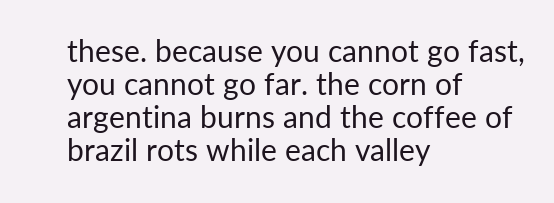these. because you cannot go fast, you cannot go far. the corn of argentina burns and the coffee of brazil rots while each valley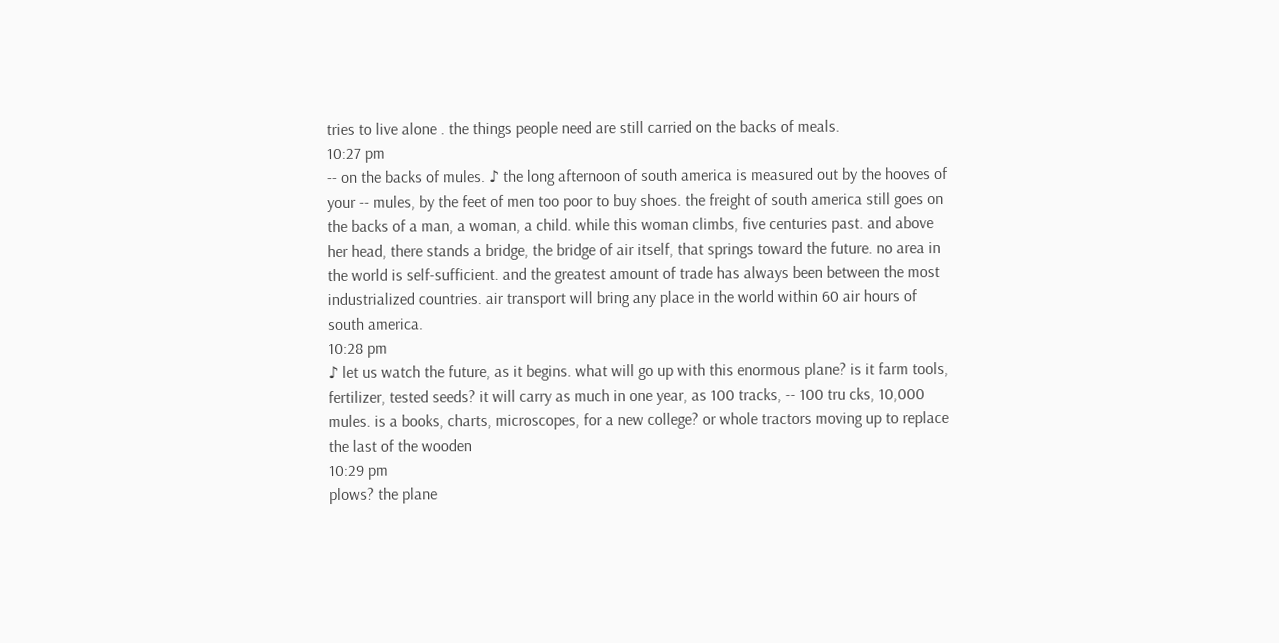tries to live alone . the things people need are still carried on the backs of meals.
10:27 pm
-- on the backs of mules. ♪ the long afternoon of south america is measured out by the hooves of your -- mules, by the feet of men too poor to buy shoes. the freight of south america still goes on the backs of a man, a woman, a child. while this woman climbs, five centuries past. and above her head, there stands a bridge, the bridge of air itself, that springs toward the future. no area in the world is self-sufficient. and the greatest amount of trade has always been between the most industrialized countries. air transport will bring any place in the world within 60 air hours of south america.
10:28 pm
♪ let us watch the future, as it begins. what will go up with this enormous plane? is it farm tools, fertilizer, tested seeds? it will carry as much in one year, as 100 tracks, -- 100 tru cks, 10,000 mules. is a books, charts, microscopes, for a new college? or whole tractors moving up to replace the last of the wooden
10:29 pm
plows? the plane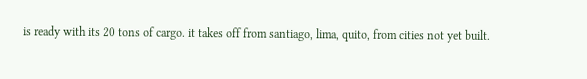is ready with its 20 tons of cargo. it takes off from santiago, lima, quito, from cities not yet built.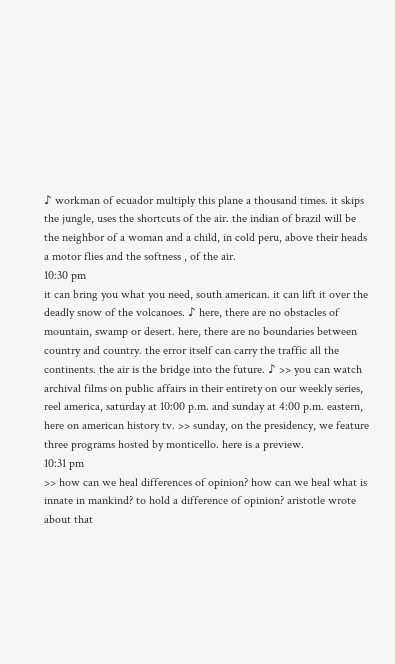♪ workman of ecuador multiply this plane a thousand times. it skips the jungle, uses the shortcuts of the air. the indian of brazil will be the neighbor of a woman and a child, in cold peru, above their heads a motor flies and the softness , of the air.
10:30 pm
it can bring you what you need, south american. it can lift it over the deadly snow of the volcanoes. ♪ here, there are no obstacles of mountain, swamp or desert. here, there are no boundaries between country and country. the error itself can carry the traffic all the continents. the air is the bridge into the future. ♪ >> you can watch archival films on public affairs in their entirety on our weekly series, reel america, saturday at 10:00 p.m. and sunday at 4:00 p.m. eastern, here on american history tv. >> sunday, on the presidency, we feature three programs hosted by monticello. here is a preview.
10:31 pm
>> how can we heal differences of opinion? how can we heal what is innate in mankind? to hold a difference of opinion? aristotle wrote about that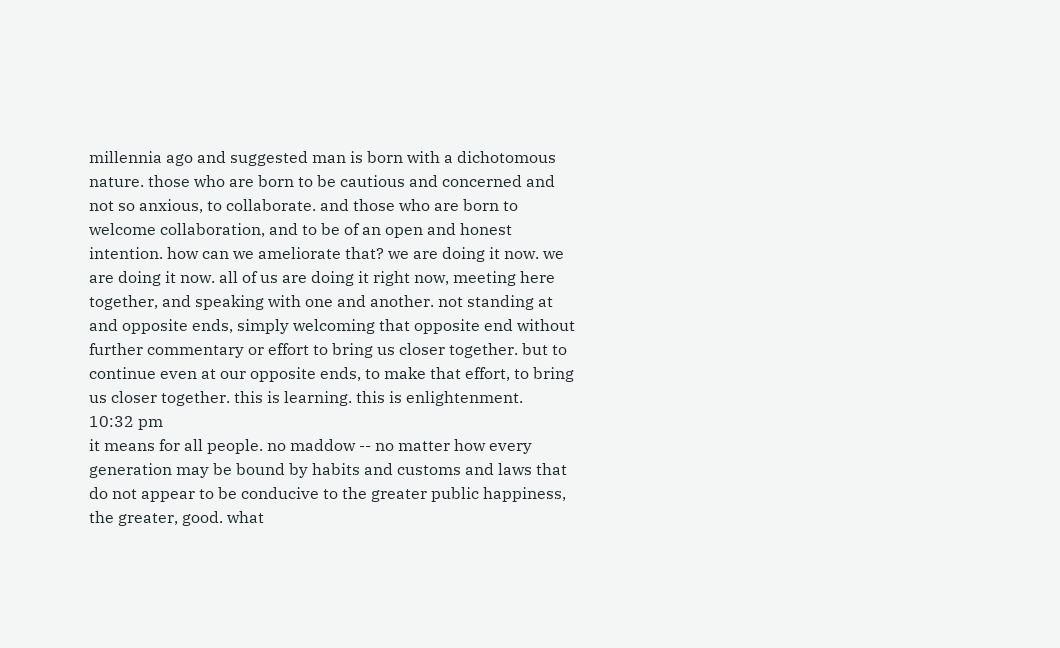millennia ago and suggested man is born with a dichotomous nature. those who are born to be cautious and concerned and not so anxious, to collaborate. and those who are born to welcome collaboration, and to be of an open and honest intention. how can we ameliorate that? we are doing it now. we are doing it now. all of us are doing it right now, meeting here together, and speaking with one and another. not standing at and opposite ends, simply welcoming that opposite end without further commentary or effort to bring us closer together. but to continue even at our opposite ends, to make that effort, to bring us closer together. this is learning. this is enlightenment.
10:32 pm
it means for all people. no maddow -- no matter how every generation may be bound by habits and customs and laws that do not appear to be conducive to the greater public happiness, the greater, good. what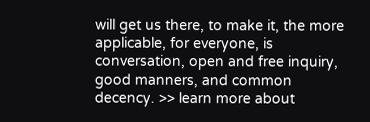will get us there, to make it, the more applicable, for everyone, is conversation, open and free inquiry, good manners, and common decency. >> learn more about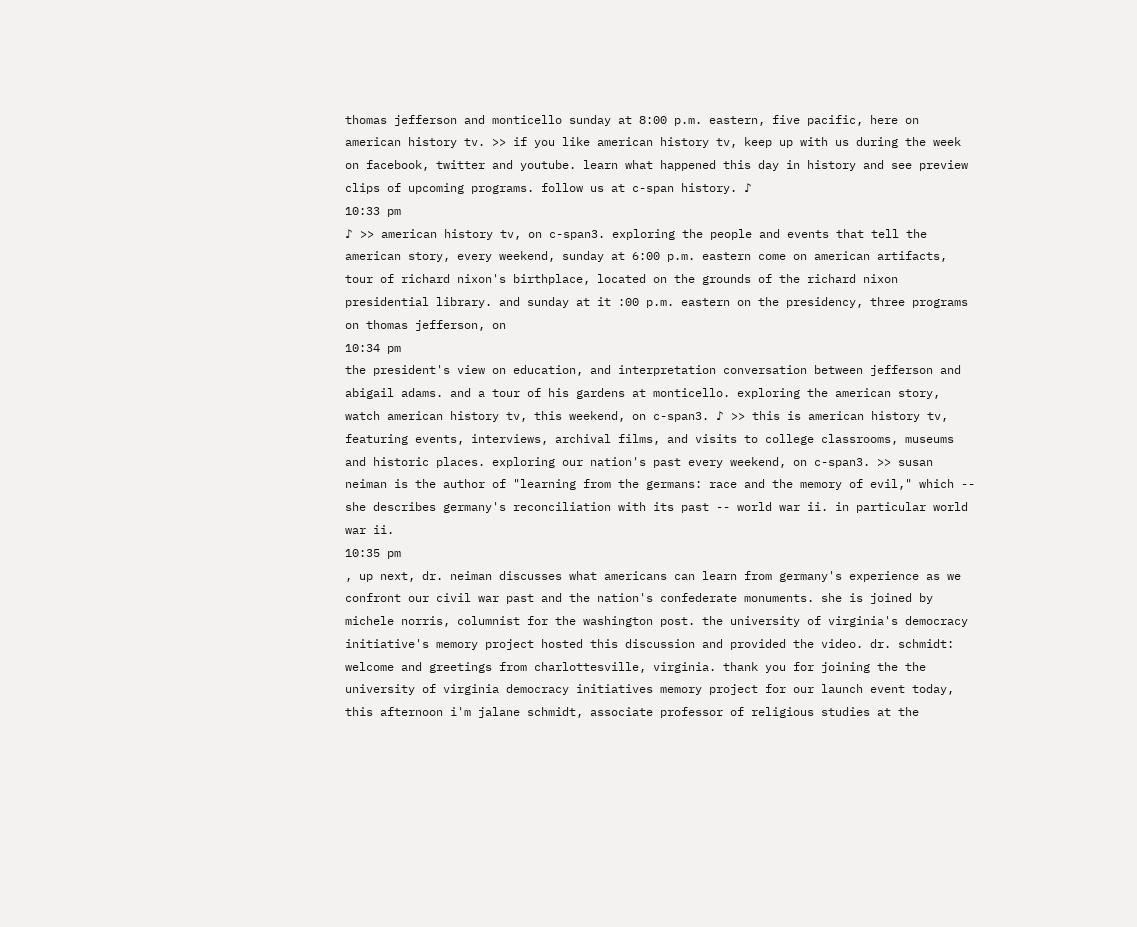thomas jefferson and monticello sunday at 8:00 p.m. eastern, five pacific, here on american history tv. >> if you like american history tv, keep up with us during the week on facebook, twitter and youtube. learn what happened this day in history and see preview clips of upcoming programs. follow us at c-span history. ♪
10:33 pm
♪ >> american history tv, on c-span3. exploring the people and events that tell the american story, every weekend, sunday at 6:00 p.m. eastern come on american artifacts, tour of richard nixon's birthplace, located on the grounds of the richard nixon presidential library. and sunday at it :00 p.m. eastern on the presidency, three programs on thomas jefferson, on
10:34 pm
the president's view on education, and interpretation conversation between jefferson and abigail adams. and a tour of his gardens at monticello. exploring the american story, watch american history tv, this weekend, on c-span3. ♪ >> this is american history tv, featuring events, interviews, archival films, and visits to college classrooms, museums and historic places. exploring our nation's past every weekend, on c-span3. >> susan neiman is the author of "learning from the germans: race and the memory of evil," which -- she describes germany's reconciliation with its past -- world war ii. in particular world war ii.
10:35 pm
, up next, dr. neiman discusses what americans can learn from germany's experience as we confront our civil war past and the nation's confederate monuments. she is joined by michele norris, columnist for the washington post. the university of virginia's democracy initiative's memory project hosted this discussion and provided the video. dr. schmidt: welcome and greetings from charlottesville, virginia. thank you for joining the the university of virginia democracy initiatives memory project for our launch event today, this afternoon i'm jalane schmidt, associate professor of religious studies at the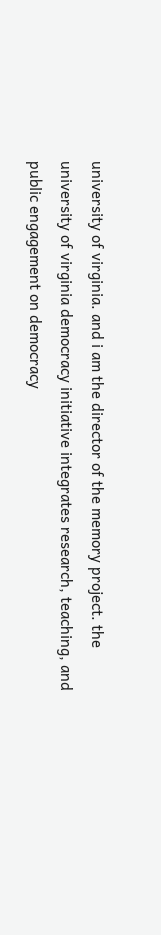university of virginia. and i am the director of the memory project. the university of virginia democracy initiative integrates research, teaching, and public engagement on democracy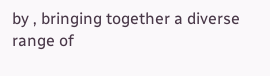by , bringing together a diverse range of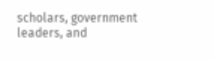scholars, government leaders, and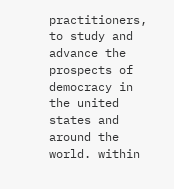practitioners, to study and advance the prospects of democracy in the united states and around the world. within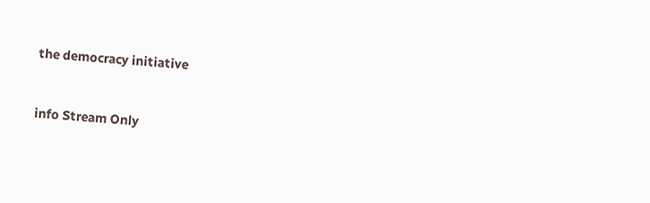the democracy initiative


info Stream Only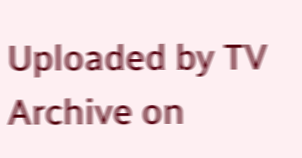Uploaded by TV Archive on